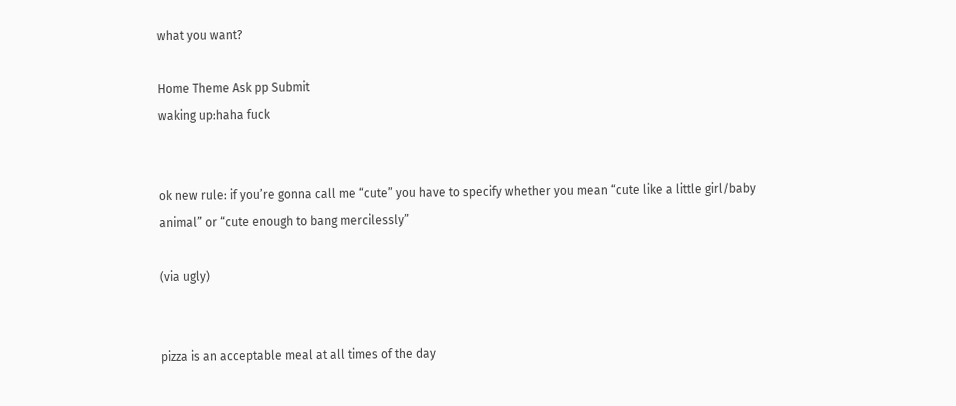what you want?

Home Theme Ask pp Submit
waking up:haha fuck


ok new rule: if you’re gonna call me “cute” you have to specify whether you mean “cute like a little girl/baby animal” or “cute enough to bang mercilessly”

(via ugly)


pizza is an acceptable meal at all times of the day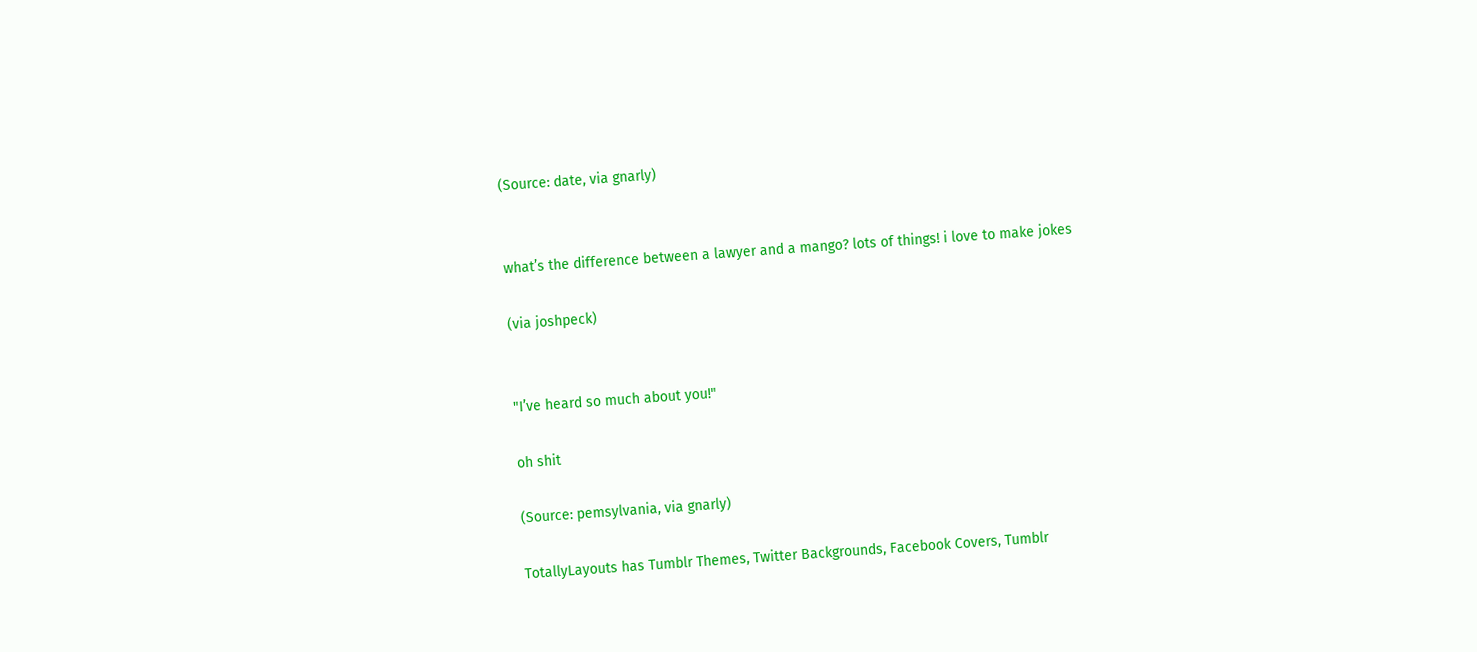(Source: date, via gnarly)


what’s the difference between a lawyer and a mango? lots of things! i love to make jokes

(via joshpeck)


"I’ve heard so much about you!"

oh shit

(Source: pemsylvania, via gnarly)

TotallyLayouts has Tumblr Themes, Twitter Backgrounds, Facebook Covers, Tumblr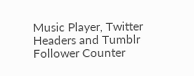Music Player, Twitter Headers and Tumblr Follower Counter